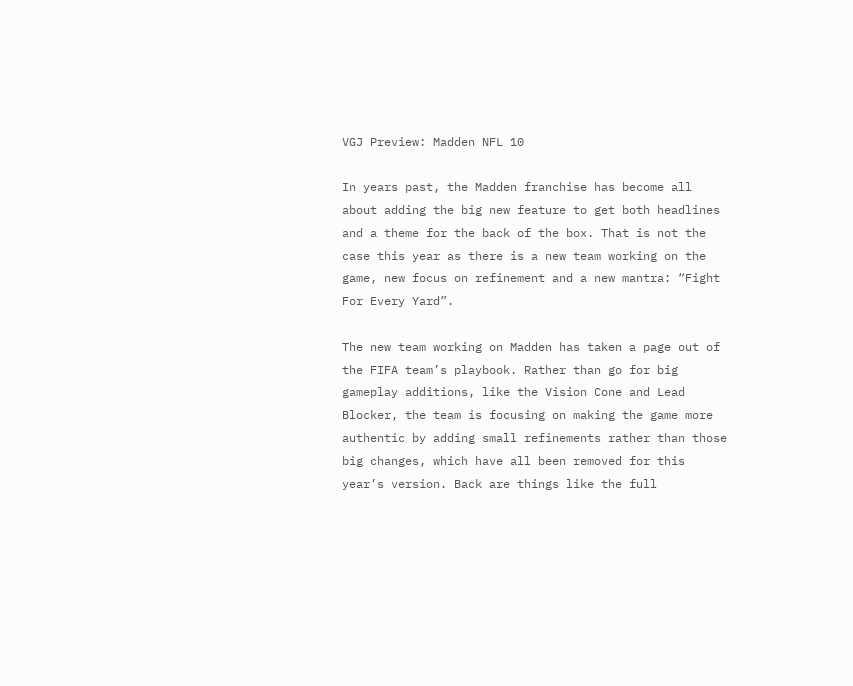VGJ Preview: Madden NFL 10

In years past, the Madden franchise has become all about adding the big new feature to get both headlines and a theme for the back of the box. That is not the case this year as there is a new team working on the game, new focus on refinement and a new mantra: “Fight For Every Yard”.

The new team working on Madden has taken a page out of the FIFA team’s playbook. Rather than go for big gameplay additions, like the Vision Cone and Lead Blocker, the team is focusing on making the game more authentic by adding small refinements rather than those big changes, which have all been removed for this year’s version. Back are things like the full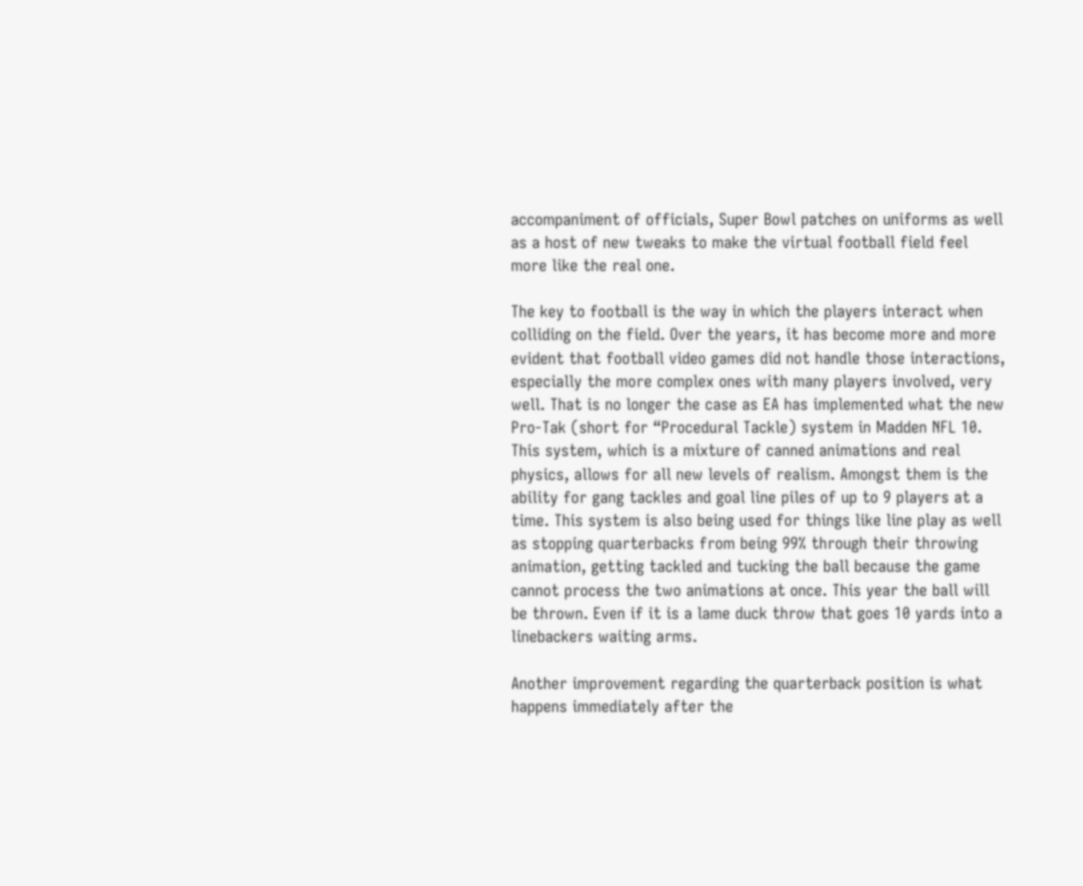accompaniment of officials, Super Bowl patches on uniforms as well as a host of new tweaks to make the virtual football field feel more like the real one.

The key to football is the way in which the players interact when colliding on the field. Over the years, it has become more and more evident that football video games did not handle those interactions, especially the more complex ones with many players involved, very well. That is no longer the case as EA has implemented what the new Pro-Tak (short for “Procedural Tackle) system in Madden NFL 10. This system, which is a mixture of canned animations and real physics, allows for all new levels of realism. Amongst them is the ability for gang tackles and goal line piles of up to 9 players at a time. This system is also being used for things like line play as well as stopping quarterbacks from being 99% through their throwing animation, getting tackled and tucking the ball because the game cannot process the two animations at once. This year the ball will be thrown. Even if it is a lame duck throw that goes 10 yards into a linebackers waiting arms.

Another improvement regarding the quarterback position is what happens immediately after the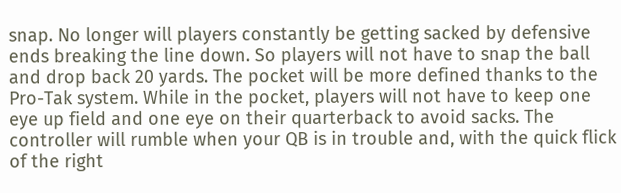snap. No longer will players constantly be getting sacked by defensive ends breaking the line down. So players will not have to snap the ball and drop back 20 yards. The pocket will be more defined thanks to the Pro-Tak system. While in the pocket, players will not have to keep one eye up field and one eye on their quarterback to avoid sacks. The controller will rumble when your QB is in trouble and, with the quick flick of the right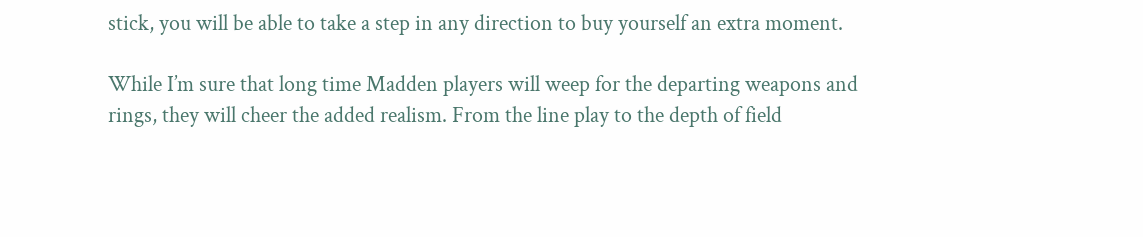stick, you will be able to take a step in any direction to buy yourself an extra moment.

While I’m sure that long time Madden players will weep for the departing weapons and rings, they will cheer the added realism. From the line play to the depth of field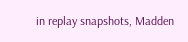in replay snapshots, Madden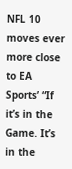NFL 10 moves ever more close to EA Sports’ “If it’s in the Game. It’s in the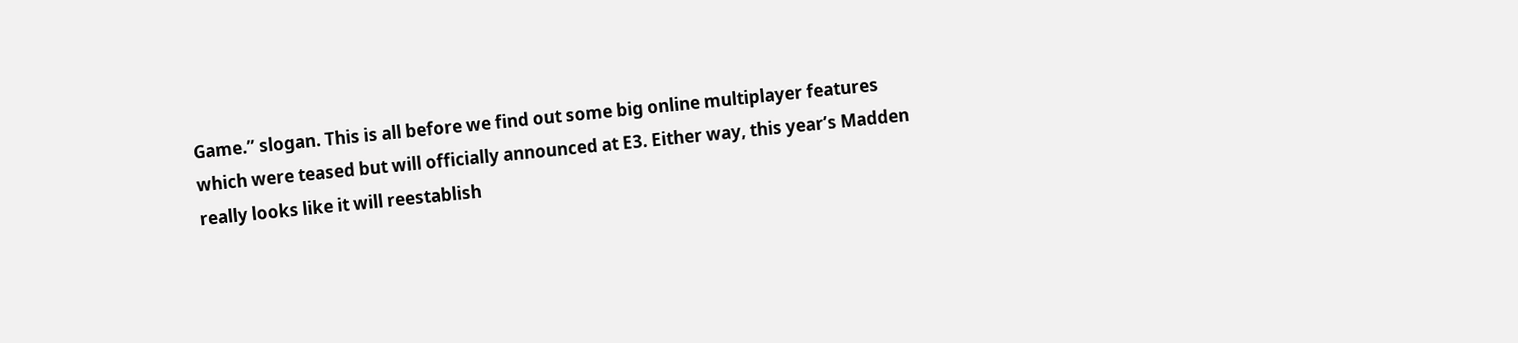Game.” slogan. This is all before we find out some big online multiplayer features which were teased but will officially announced at E3. Either way, this year’s Madden really looks like it will reestablish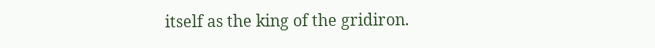itself as the king of the gridiron.